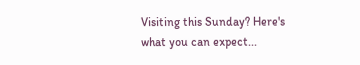Visiting this Sunday? Here's what you can expect...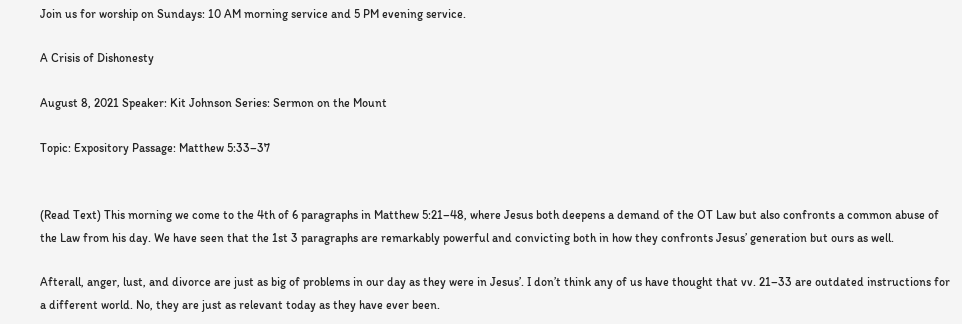Join us for worship on Sundays: 10 AM morning service and 5 PM evening service.

A Crisis of Dishonesty

August 8, 2021 Speaker: Kit Johnson Series: Sermon on the Mount

Topic: Expository Passage: Matthew 5:33–37


(Read Text) This morning we come to the 4th of 6 paragraphs in Matthew 5:21–48, where Jesus both deepens a demand of the OT Law but also confronts a common abuse of the Law from his day. We have seen that the 1st 3 paragraphs are remarkably powerful and convicting both in how they confronts Jesus’ generation but ours as well.

Afterall, anger, lust, and divorce are just as big of problems in our day as they were in Jesus’. I don’t think any of us have thought that vv. 21–33 are outdated instructions for a different world. No, they are just as relevant today as they have ever been.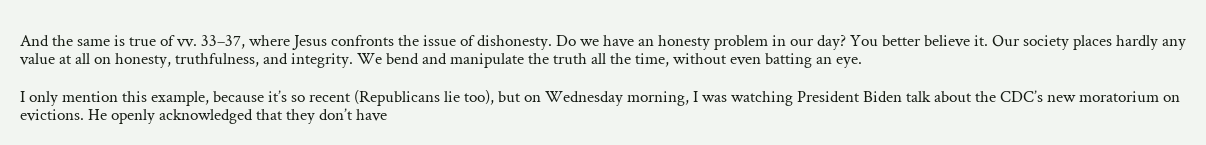And the same is true of vv. 33–37, where Jesus confronts the issue of dishonesty. Do we have an honesty problem in our day? You better believe it. Our society places hardly any value at all on honesty, truthfulness, and integrity. We bend and manipulate the truth all the time, without even batting an eye.

I only mention this example, because it’s so recent (Republicans lie too), but on Wednesday morning, I was watching President Biden talk about the CDC’s new moratorium on evictions. He openly acknowledged that they don’t have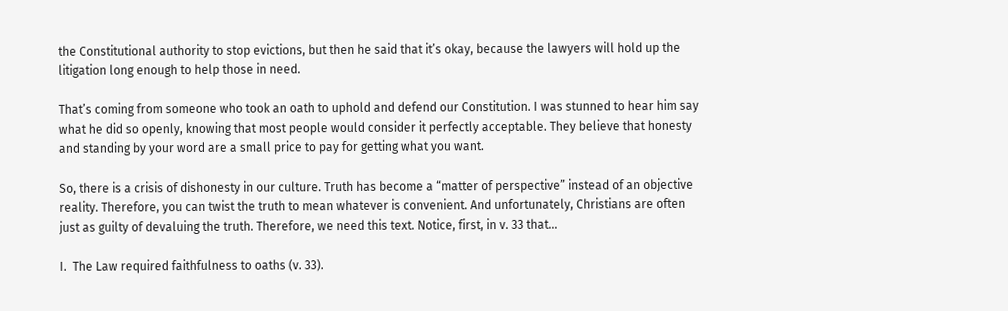the Constitutional authority to stop evictions, but then he said that it’s okay, because the lawyers will hold up the litigation long enough to help those in need.

That’s coming from someone who took an oath to uphold and defend our Constitution. I was stunned to hear him say what he did so openly, knowing that most people would consider it perfectly acceptable. They believe that honesty and standing by your word are a small price to pay for getting what you want.

So, there is a crisis of dishonesty in our culture. Truth has become a “matter of perspective” instead of an objective reality. Therefore, you can twist the truth to mean whatever is convenient. And unfortunately, Christians are often just as guilty of devaluing the truth. Therefore, we need this text. Notice, first, in v. 33 that…

I.  The Law required faithfulness to oaths (v. 33).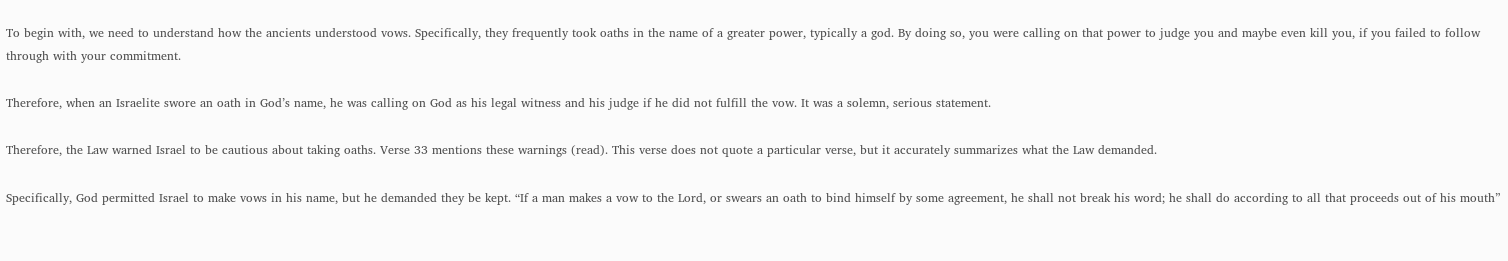To begin with, we need to understand how the ancients understood vows. Specifically, they frequently took oaths in the name of a greater power, typically a god. By doing so, you were calling on that power to judge you and maybe even kill you, if you failed to follow through with your commitment.

Therefore, when an Israelite swore an oath in God’s name, he was calling on God as his legal witness and his judge if he did not fulfill the vow. It was a solemn, serious statement.

Therefore, the Law warned Israel to be cautious about taking oaths. Verse 33 mentions these warnings (read). This verse does not quote a particular verse, but it accurately summarizes what the Law demanded.

Specifically, God permitted Israel to make vows in his name, but he demanded they be kept. “If a man makes a vow to the Lord, or swears an oath to bind himself by some agreement, he shall not break his word; he shall do according to all that proceeds out of his mouth”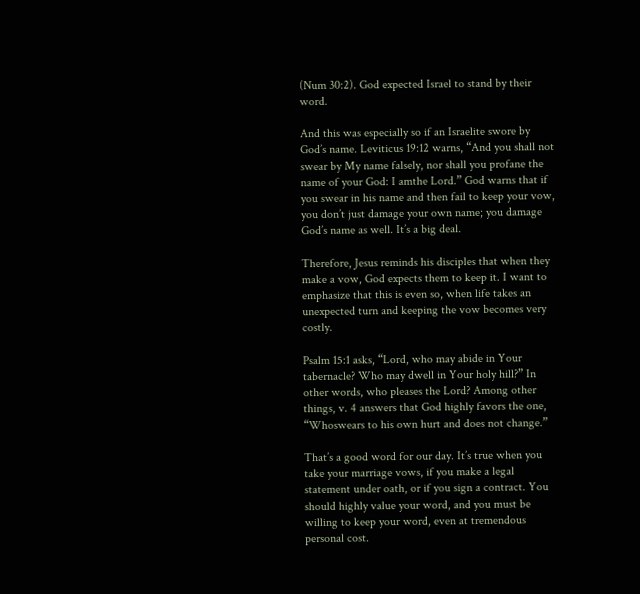(Num 30:2). God expected Israel to stand by their word.

And this was especially so if an Israelite swore by God’s name. Leviticus 19:12 warns, “And you shall not swear by My name falsely, nor shall you profane the name of your God: I amthe Lord.” God warns that if you swear in his name and then fail to keep your vow, you don’t just damage your own name; you damage God’s name as well. It’s a big deal.

Therefore, Jesus reminds his disciples that when they make a vow, God expects them to keep it. I want to emphasize that this is even so, when life takes an unexpected turn and keeping the vow becomes very costly.

Psalm 15:1 asks, “Lord, who may abide in Your tabernacle? Who may dwell in Your holy hill?” In other words, who pleases the Lord? Among other things, v. 4 answers that God highly favors the one, “Whoswears to his own hurt and does not change.”

That’s a good word for our day. It’s true when you take your marriage vows, if you make a legal statement under oath, or if you sign a contract. You should highly value your word, and you must be willing to keep your word, even at tremendous personal cost.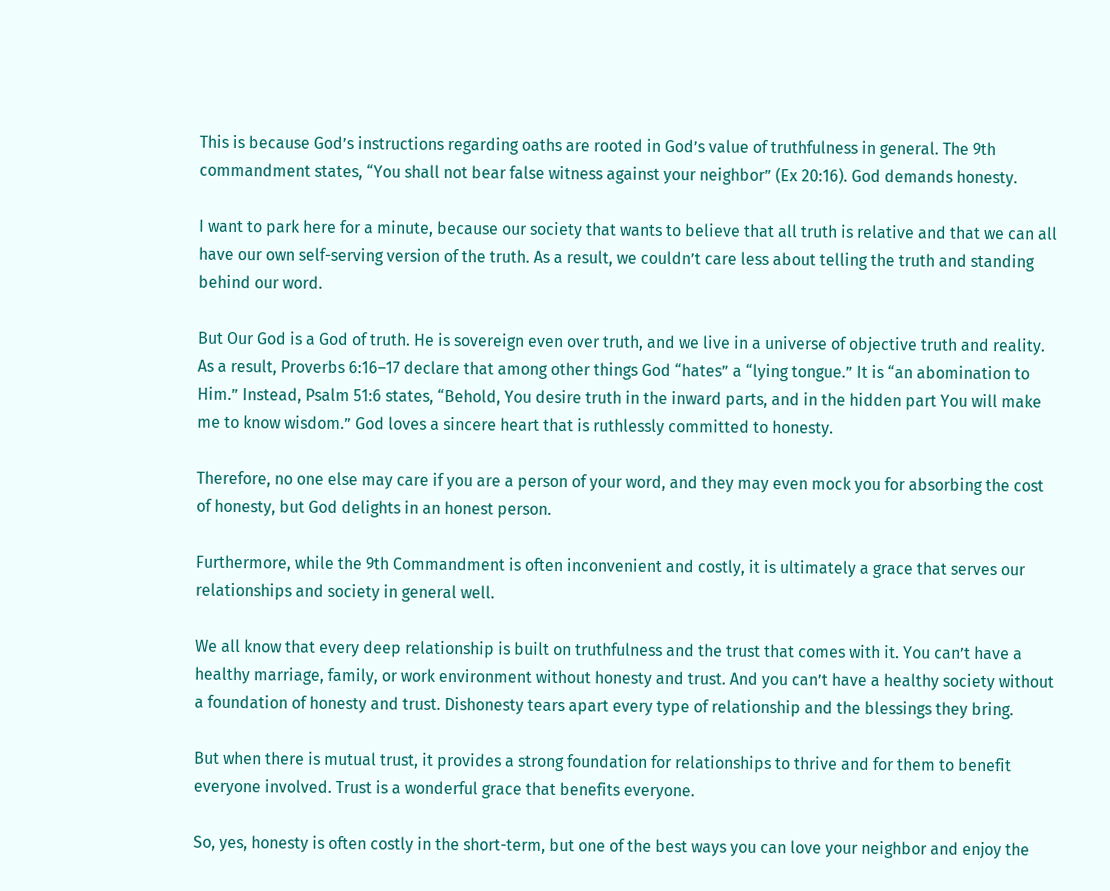This is because God’s instructions regarding oaths are rooted in God’s value of truthfulness in general. The 9th commandment states, “You shall not bear false witness against your neighbor” (Ex 20:16). God demands honesty.

I want to park here for a minute, because our society that wants to believe that all truth is relative and that we can all have our own self-serving version of the truth. As a result, we couldn’t care less about telling the truth and standing behind our word.

But Our God is a God of truth. He is sovereign even over truth, and we live in a universe of objective truth and reality. As a result, Proverbs 6:16–17 declare that among other things God “hates” a “lying tongue.” It is “an abomination to Him.” Instead, Psalm 51:6 states, “Behold, You desire truth in the inward parts, and in the hidden part You will make me to know wisdom.” God loves a sincere heart that is ruthlessly committed to honesty.

Therefore, no one else may care if you are a person of your word, and they may even mock you for absorbing the cost of honesty, but God delights in an honest person.

Furthermore, while the 9th Commandment is often inconvenient and costly, it is ultimately a grace that serves our relationships and society in general well.

We all know that every deep relationship is built on truthfulness and the trust that comes with it. You can’t have a healthy marriage, family, or work environment without honesty and trust. And you can’t have a healthy society without a foundation of honesty and trust. Dishonesty tears apart every type of relationship and the blessings they bring.

But when there is mutual trust, it provides a strong foundation for relationships to thrive and for them to benefit everyone involved. Trust is a wonderful grace that benefits everyone.

So, yes, honesty is often costly in the short-term, but one of the best ways you can love your neighbor and enjoy the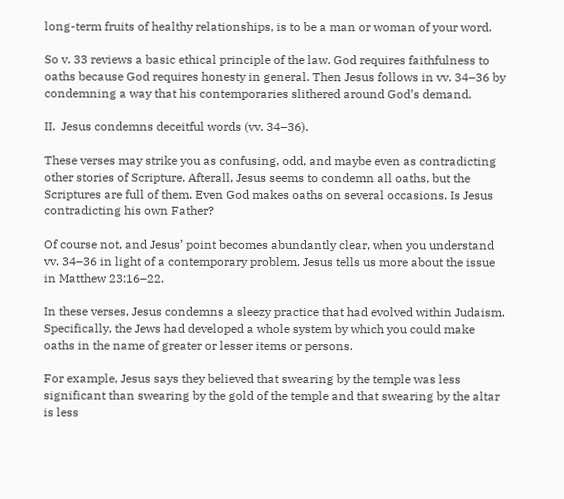long-term fruits of healthy relationships, is to be a man or woman of your word.

So v. 33 reviews a basic ethical principle of the law. God requires faithfulness to oaths because God requires honesty in general. Then Jesus follows in vv. 34–36 by condemning a way that his contemporaries slithered around God’s demand.

II.  Jesus condemns deceitful words (vv. 34–36).

These verses may strike you as confusing, odd, and maybe even as contradicting other stories of Scripture. Afterall, Jesus seems to condemn all oaths, but the Scriptures are full of them. Even God makes oaths on several occasions. Is Jesus contradicting his own Father?

Of course not, and Jesus’ point becomes abundantly clear, when you understand vv. 34–36 in light of a contemporary problem. Jesus tells us more about the issue in Matthew 23:16–22.

In these verses, Jesus condemns a sleezy practice that had evolved within Judaism. Specifically, the Jews had developed a whole system by which you could make oaths in the name of greater or lesser items or persons.

For example, Jesus says they believed that swearing by the temple was less significant than swearing by the gold of the temple and that swearing by the altar is less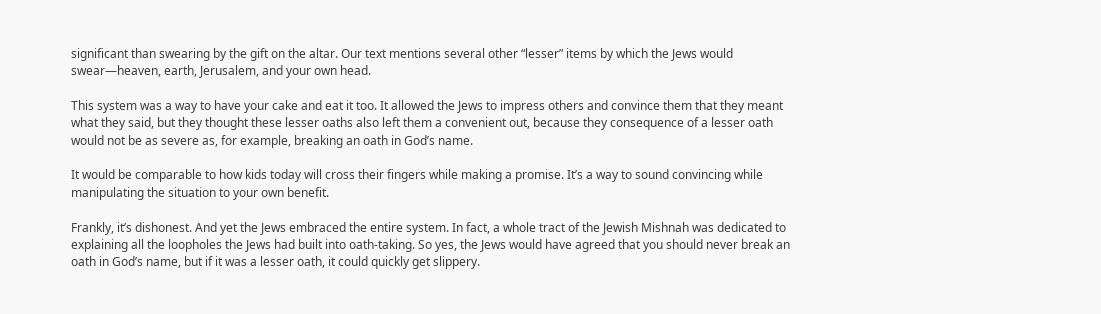significant than swearing by the gift on the altar. Our text mentions several other “lesser” items by which the Jews would swear—heaven, earth, Jerusalem, and your own head.

This system was a way to have your cake and eat it too. It allowed the Jews to impress others and convince them that they meant what they said, but they thought these lesser oaths also left them a convenient out, because they consequence of a lesser oath would not be as severe as, for example, breaking an oath in God’s name.

It would be comparable to how kids today will cross their fingers while making a promise. It’s a way to sound convincing while manipulating the situation to your own benefit.

Frankly, it’s dishonest. And yet the Jews embraced the entire system. In fact, a whole tract of the Jewish Mishnah was dedicated to explaining all the loopholes the Jews had built into oath-taking. So yes, the Jews would have agreed that you should never break an oath in God’s name, but if it was a lesser oath, it could quickly get slippery.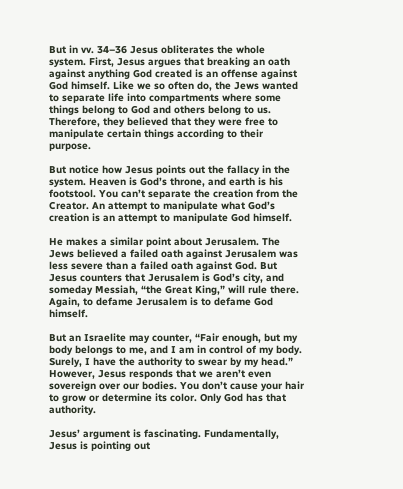But in vv. 34–36 Jesus obliterates the whole system. First, Jesus argues that breaking an oath against anything God created is an offense against God himself. Like we so often do, the Jews wanted to separate life into compartments where some things belong to God and others belong to us. Therefore, they believed that they were free to manipulate certain things according to their purpose.

But notice how Jesus points out the fallacy in the system. Heaven is God’s throne, and earth is his footstool. You can’t separate the creation from the Creator. An attempt to manipulate what God’s creation is an attempt to manipulate God himself.

He makes a similar point about Jerusalem. The Jews believed a failed oath against Jerusalem was less severe than a failed oath against God. But Jesus counters that Jerusalem is God’s city, and someday Messiah, “the Great King,” will rule there. Again, to defame Jerusalem is to defame God himself.

But an Israelite may counter, “Fair enough, but my body belongs to me, and I am in control of my body. Surely, I have the authority to swear by my head.” However, Jesus responds that we aren’t even sovereign over our bodies. You don’t cause your hair to grow or determine its color. Only God has that authority.

Jesus’ argument is fascinating. Fundamentally, Jesus is pointing out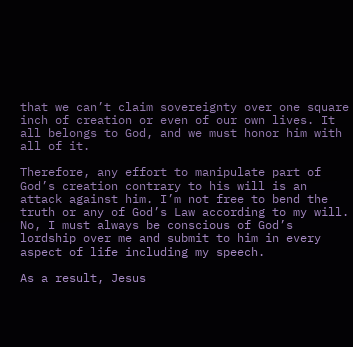that we can’t claim sovereignty over one square inch of creation or even of our own lives. It all belongs to God, and we must honor him with all of it.

Therefore, any effort to manipulate part of God’s creation contrary to his will is an attack against him. I’m not free to bend the truth or any of God’s Law according to my will. No, I must always be conscious of God’s lordship over me and submit to him in every aspect of life including my speech.

As a result, Jesus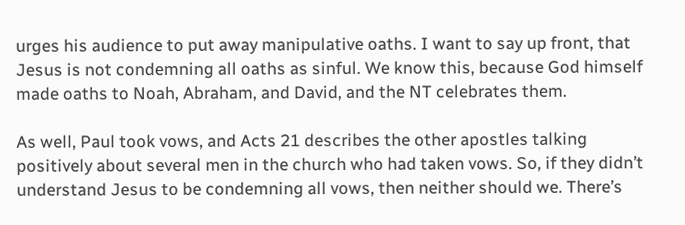urges his audience to put away manipulative oaths. I want to say up front, that Jesus is not condemning all oaths as sinful. We know this, because God himself made oaths to Noah, Abraham, and David, and the NT celebrates them.

As well, Paul took vows, and Acts 21 describes the other apostles talking positively about several men in the church who had taken vows. So, if they didn’t understand Jesus to be condemning all vows, then neither should we. There’s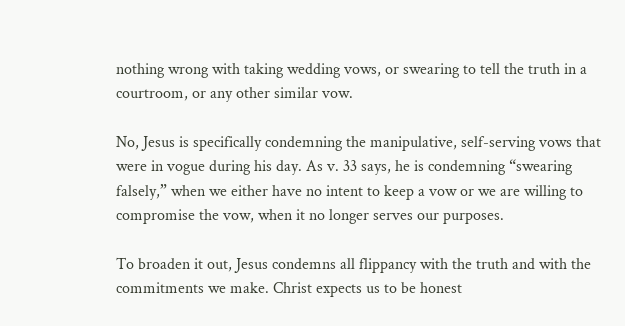nothing wrong with taking wedding vows, or swearing to tell the truth in a courtroom, or any other similar vow.

No, Jesus is specifically condemning the manipulative, self-serving vows that were in vogue during his day. As v. 33 says, he is condemning “swearing falsely,” when we either have no intent to keep a vow or we are willing to compromise the vow, when it no longer serves our purposes.

To broaden it out, Jesus condemns all flippancy with the truth and with the commitments we make. Christ expects us to be honest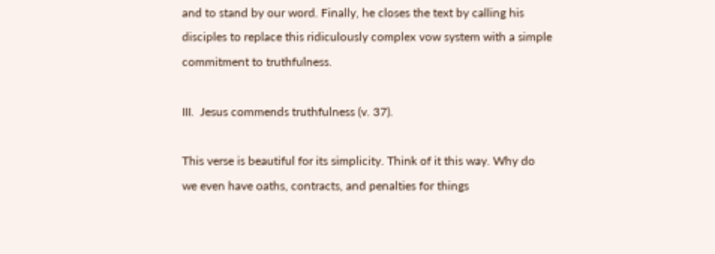and to stand by our word. Finally, he closes the text by calling his disciples to replace this ridiculously complex vow system with a simple commitment to truthfulness.

III.  Jesus commends truthfulness (v. 37).

This verse is beautiful for its simplicity. Think of it this way. Why do we even have oaths, contracts, and penalties for things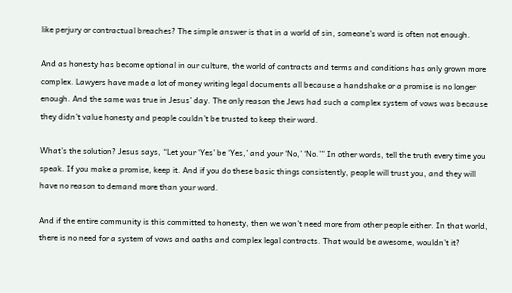like perjury or contractual breaches? The simple answer is that in a world of sin, someone’s word is often not enough.

And as honesty has become optional in our culture, the world of contracts and terms and conditions has only grown more complex. Lawyers have made a lot of money writing legal documents all because a handshake or a promise is no longer enough. And the same was true in Jesus’ day. The only reason the Jews had such a complex system of vows was because they didn’t value honesty and people couldn’t be trusted to keep their word.

What’s the solution? Jesus says, “Let your ‘Yes’ be ‘Yes,’ and your ‘No,’ ‘No.’” In other words, tell the truth every time you speak. If you make a promise, keep it. And if you do these basic things consistently, people will trust you, and they will have no reason to demand more than your word.

And if the entire community is this committed to honesty, then we won’t need more from other people either. In that world, there is no need for a system of vows and oaths and complex legal contracts. That would be awesome, wouldn’t it?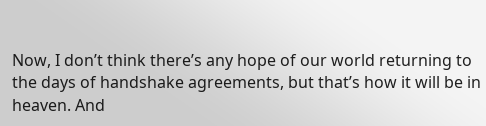Now, I don’t think there’s any hope of our world returning to the days of handshake agreements, but that’s how it will be in heaven. And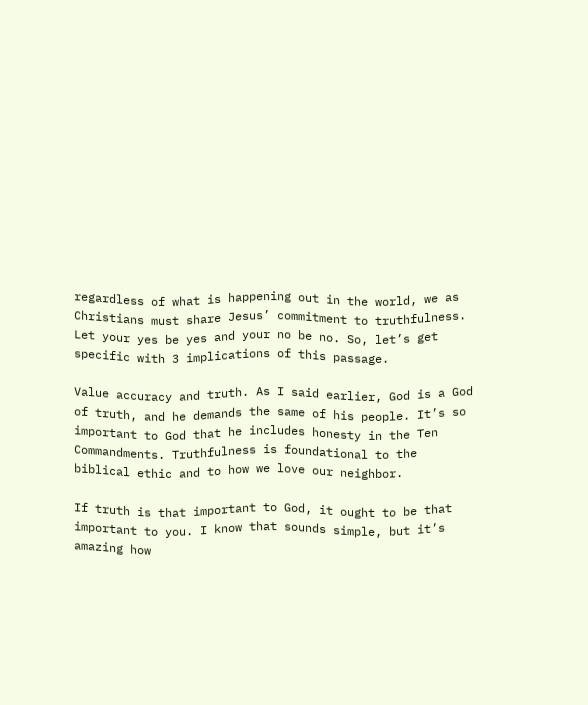regardless of what is happening out in the world, we as Christians must share Jesus’ commitment to truthfulness. Let your yes be yes and your no be no. So, let’s get specific with 3 implications of this passage.

Value accuracy and truth. As I said earlier, God is a God of truth, and he demands the same of his people. It’s so important to God that he includes honesty in the Ten Commandments. Truthfulness is foundational to the biblical ethic and to how we love our neighbor.

If truth is that important to God, it ought to be that important to you. I know that sounds simple, but it’s amazing how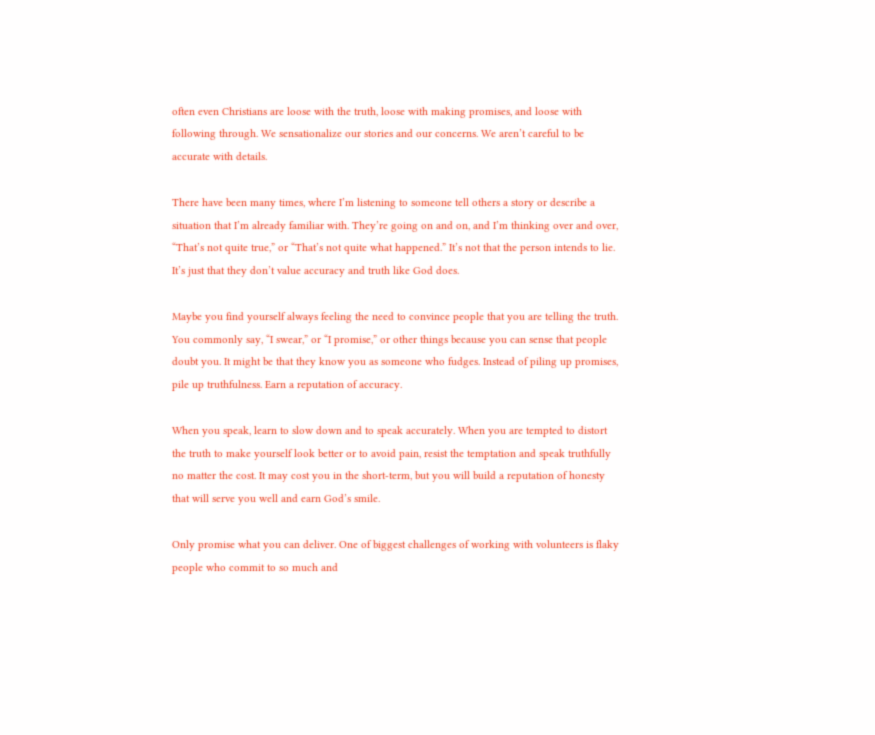often even Christians are loose with the truth, loose with making promises, and loose with following through. We sensationalize our stories and our concerns. We aren’t careful to be accurate with details.

There have been many times, where I’m listening to someone tell others a story or describe a situation that I’m already familiar with. They’re going on and on, and I’m thinking over and over, “That’s not quite true,” or “That’s not quite what happened.” It’s not that the person intends to lie. It’s just that they don’t value accuracy and truth like God does.

Maybe you find yourself always feeling the need to convince people that you are telling the truth. You commonly say, “I swear,” or “I promise,” or other things because you can sense that people doubt you. It might be that they know you as someone who fudges. Instead of piling up promises, pile up truthfulness. Earn a reputation of accuracy.

When you speak, learn to slow down and to speak accurately. When you are tempted to distort the truth to make yourself look better or to avoid pain, resist the temptation and speak truthfully no matter the cost. It may cost you in the short-term, but you will build a reputation of honesty that will serve you well and earn God’s smile.

Only promise what you can deliver. One of biggest challenges of working with volunteers is flaky people who commit to so much and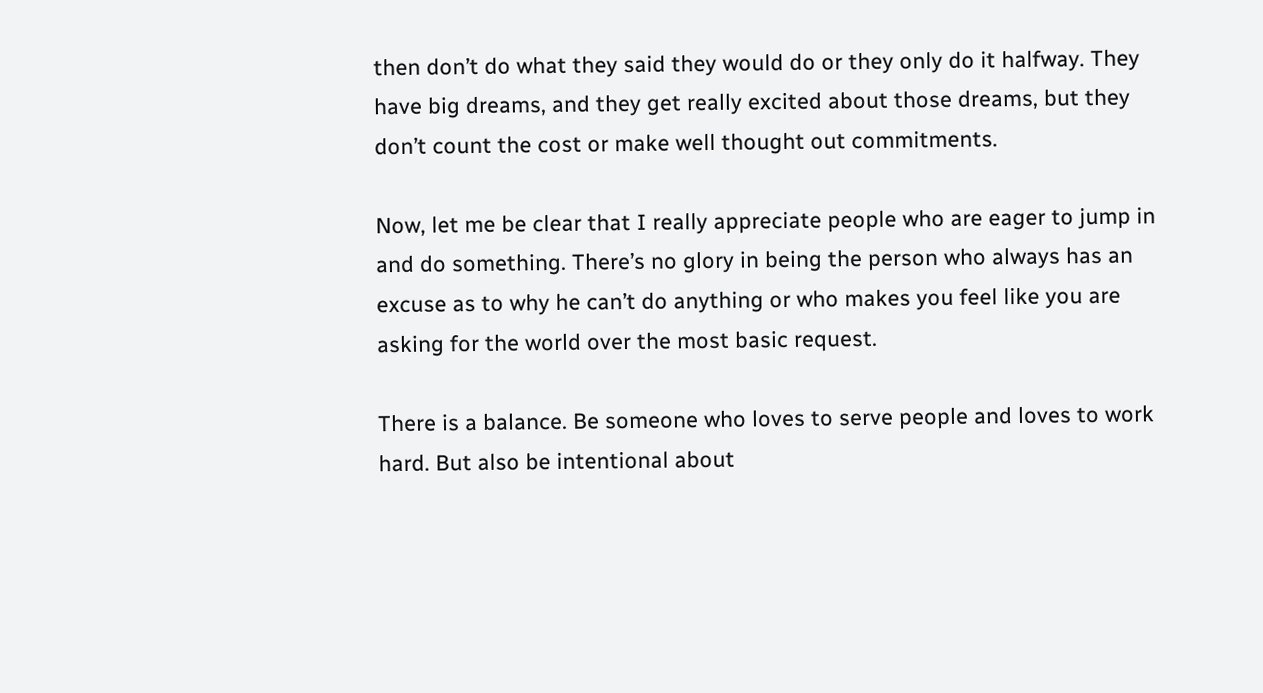then don’t do what they said they would do or they only do it halfway. They have big dreams, and they get really excited about those dreams, but they don’t count the cost or make well thought out commitments.

Now, let me be clear that I really appreciate people who are eager to jump in and do something. There’s no glory in being the person who always has an excuse as to why he can’t do anything or who makes you feel like you are asking for the world over the most basic request.

There is a balance. Be someone who loves to serve people and loves to work hard. But also be intentional about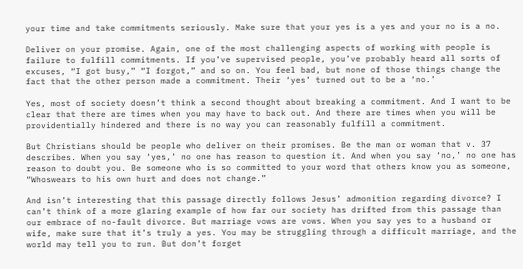your time and take commitments seriously. Make sure that your yes is a yes and your no is a no.

Deliver on your promise. Again, one of the most challenging aspects of working with people is failure to fulfill commitments. If you’ve supervised people, you’ve probably heard all sorts of excuses, “I got busy,” “I forgot,” and so on. You feel bad, but none of those things change the fact that the other person made a commitment. Their ‘yes’ turned out to be a ‘no.’

Yes, most of society doesn’t think a second thought about breaking a commitment. And I want to be clear that there are times when you may have to back out. And there are times when you will be providentially hindered and there is no way you can reasonably fulfill a commitment.

But Christians should be people who deliver on their promises. Be the man or woman that v. 37 describes. When you say ‘yes,’ no one has reason to question it. And when you say ‘no,’ no one has reason to doubt you. Be someone who is so committed to your word that others know you as someone, “Whoswears to his own hurt and does not change.”

And isn’t interesting that this passage directly follows Jesus’ admonition regarding divorce? I can’t think of a more glaring example of how far our society has drifted from this passage than our embrace of no-fault divorce. But marriage vows are vows. When you say yes to a husband or wife, make sure that it’s truly a yes. You may be struggling through a difficult marriage, and the world may tell you to run. But don’t forget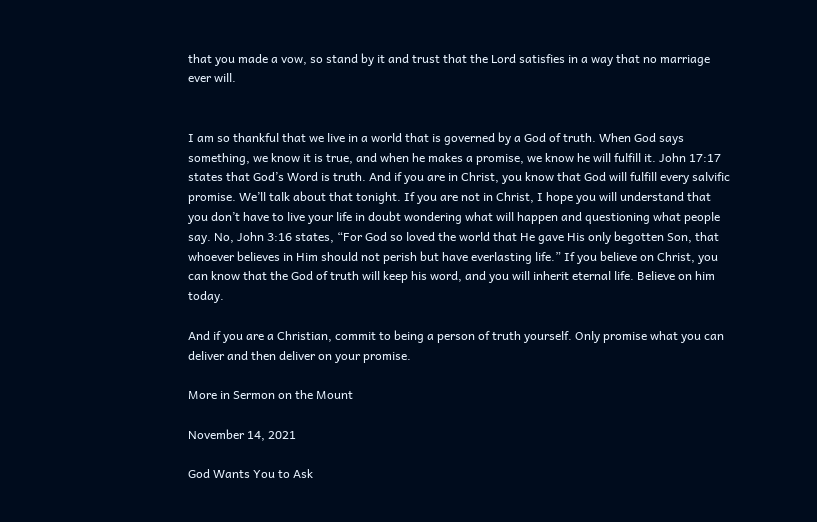that you made a vow, so stand by it and trust that the Lord satisfies in a way that no marriage ever will.


I am so thankful that we live in a world that is governed by a God of truth. When God says something, we know it is true, and when he makes a promise, we know he will fulfill it. John 17:17 states that God’s Word is truth. And if you are in Christ, you know that God will fulfill every salvific promise. We’ll talk about that tonight. If you are not in Christ, I hope you will understand that you don’t have to live your life in doubt wondering what will happen and questioning what people say. No, John 3:16 states, “For God so loved the world that He gave His only begotten Son, that whoever believes in Him should not perish but have everlasting life.” If you believe on Christ, you can know that the God of truth will keep his word, and you will inherit eternal life. Believe on him today.

And if you are a Christian, commit to being a person of truth yourself. Only promise what you can deliver and then deliver on your promise.

More in Sermon on the Mount

November 14, 2021

God Wants You to Ask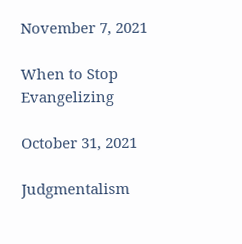November 7, 2021

When to Stop Evangelizing

October 31, 2021

Judgmentalism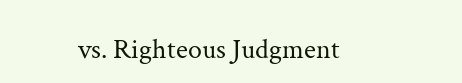vs. Righteous Judgment